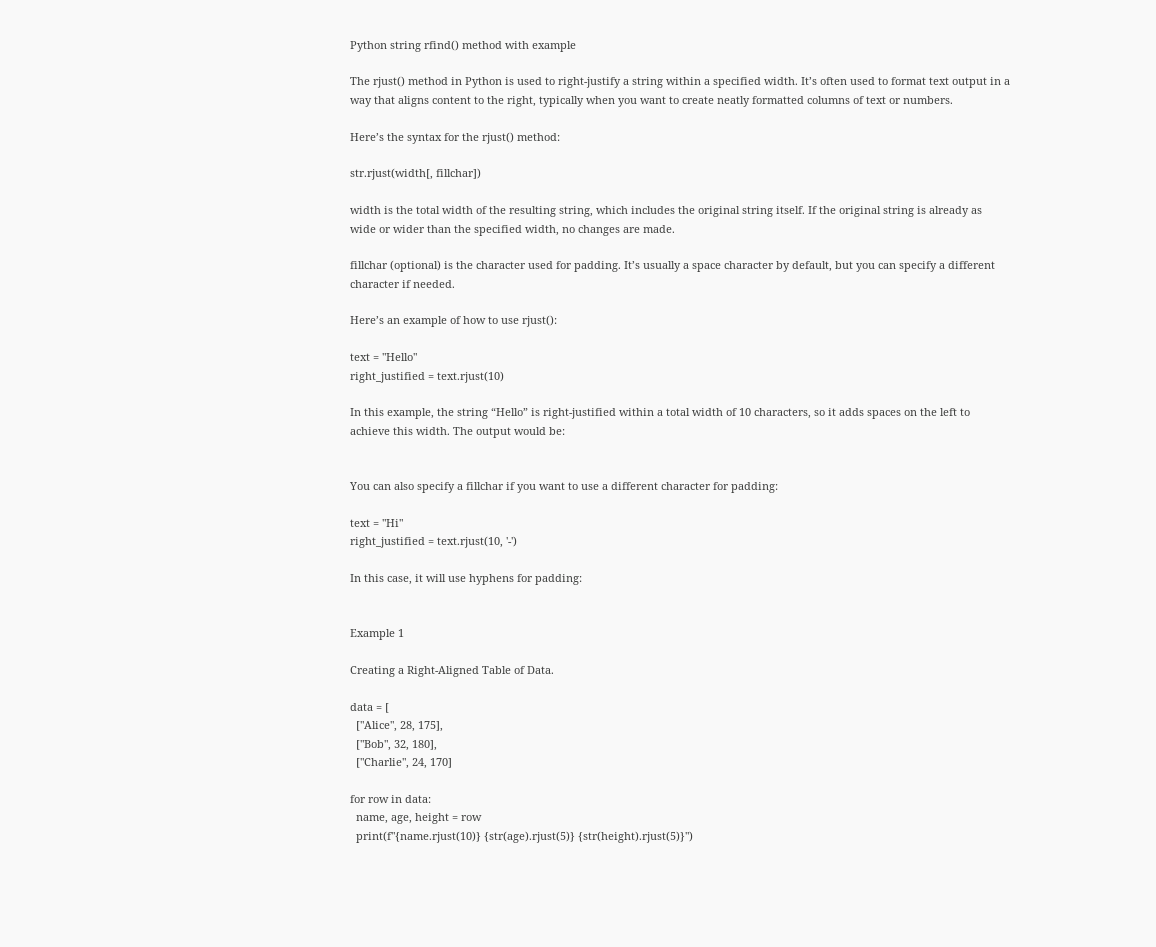Python string rfind() method with example

The rjust() method in Python is used to right-justify a string within a specified width. It’s often used to format text output in a way that aligns content to the right, typically when you want to create neatly formatted columns of text or numbers.

Here’s the syntax for the rjust() method:

str.rjust(width[, fillchar])

width is the total width of the resulting string, which includes the original string itself. If the original string is already as wide or wider than the specified width, no changes are made.

fillchar (optional) is the character used for padding. It’s usually a space character by default, but you can specify a different character if needed.

Here’s an example of how to use rjust():

text = "Hello"
right_justified = text.rjust(10)

In this example, the string “Hello” is right-justified within a total width of 10 characters, so it adds spaces on the left to achieve this width. The output would be:


You can also specify a fillchar if you want to use a different character for padding:

text = "Hi"
right_justified = text.rjust(10, '-')

In this case, it will use hyphens for padding:


Example 1

Creating a Right-Aligned Table of Data.

data = [
  ["Alice", 28, 175],
  ["Bob", 32, 180],
  ["Charlie", 24, 170]

for row in data:
  name, age, height = row
  print(f"{name.rjust(10)} {str(age).rjust(5)} {str(height).rjust(5)}")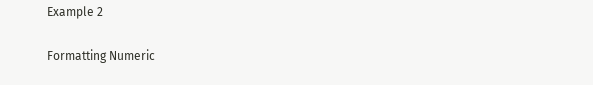Example 2

Formatting Numeric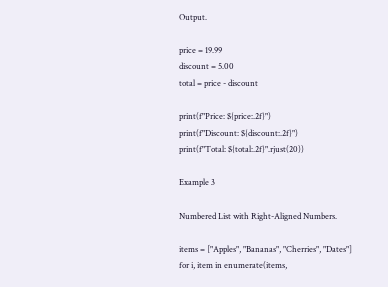Output.

price = 19.99
discount = 5.00
total = price - discount

print(f"Price: ${price:.2f}")
print(f"Discount: ${discount:.2f}")
print(f"Total: ${total:.2f}".rjust(20))

Example 3

Numbered List with Right-Aligned Numbers.

items = ["Apples", "Bananas", "Cherries", "Dates"]
for i, item in enumerate(items,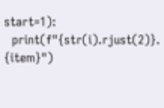start=1):
  print(f"{str(i).rjust(2)}. {item}")